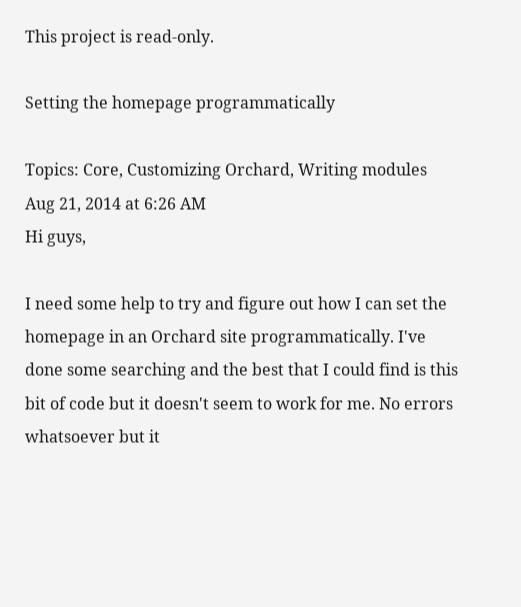This project is read-only.

Setting the homepage programmatically

Topics: Core, Customizing Orchard, Writing modules
Aug 21, 2014 at 6:26 AM
Hi guys,

I need some help to try and figure out how I can set the homepage in an Orchard site programmatically. I've done some searching and the best that I could find is this bit of code but it doesn't seem to work for me. No errors whatsoever but it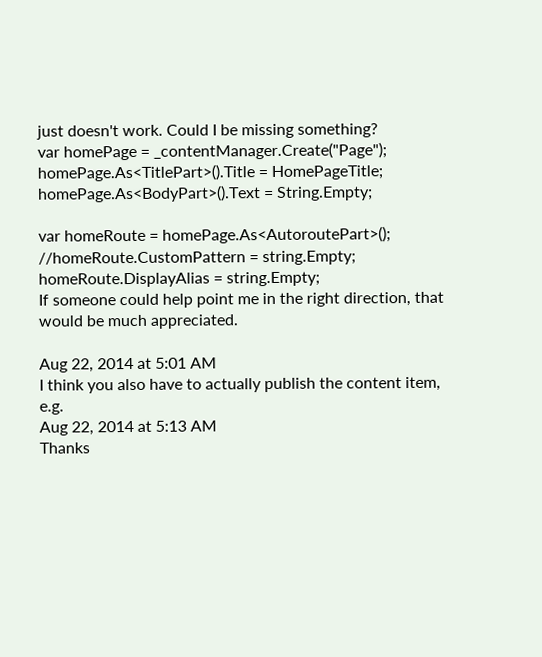just doesn't work. Could I be missing something?
var homePage = _contentManager.Create("Page");
homePage.As<TitlePart>().Title = HomePageTitle;
homePage.As<BodyPart>().Text = String.Empty;

var homeRoute = homePage.As<AutoroutePart>();
//homeRoute.CustomPattern = string.Empty;
homeRoute.DisplayAlias = string.Empty;
If someone could help point me in the right direction, that would be much appreciated.

Aug 22, 2014 at 5:01 AM
I think you also have to actually publish the content item, e.g.
Aug 22, 2014 at 5:13 AM
Thanks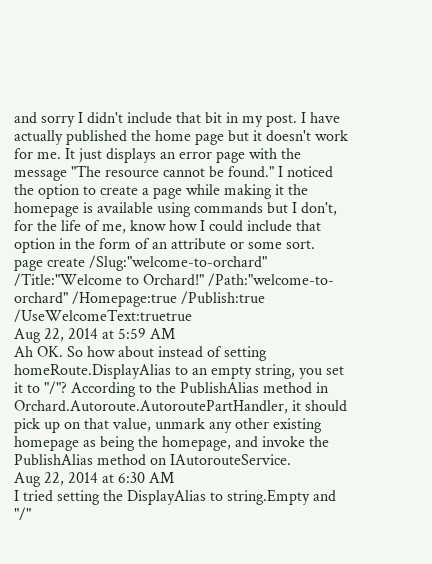and sorry I didn't include that bit in my post. I have actually published the home page but it doesn't work for me. It just displays an error page with the message "The resource cannot be found." I noticed the option to create a page while making it the homepage is available using commands but I don't, for the life of me, know how I could include that option in the form of an attribute or some sort.
page create /Slug:"welcome-to-orchard" /Title:"Welcome to Orchard!" /Path:"welcome-to-orchard" /Homepage:true /Publish:true /UseWelcomeText:truetrue
Aug 22, 2014 at 5:59 AM
Ah OK. So how about instead of setting homeRoute.DisplayAlias to an empty string, you set it to "/"? According to the PublishAlias method in Orchard.Autoroute.AutoroutePartHandler, it should pick up on that value, unmark any other existing homepage as being the homepage, and invoke the PublishAlias method on IAutorouteService.
Aug 22, 2014 at 6:30 AM
I tried setting the DisplayAlias to string.Empty and "/"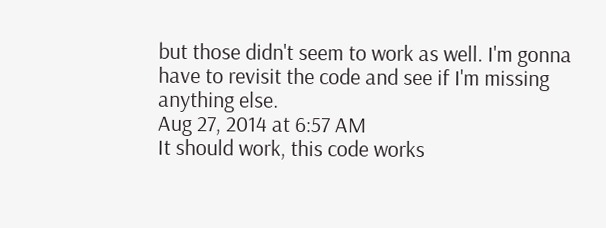but those didn't seem to work as well. I'm gonna have to revisit the code and see if I'm missing anything else.
Aug 27, 2014 at 6:57 AM
It should work, this code works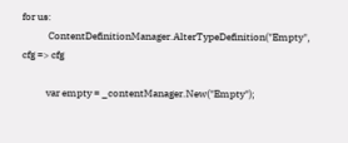for us:
             ContentDefinitionManager.AlterTypeDefinition("Empty", cfg => cfg

            var empty = _contentManager.New("Empty");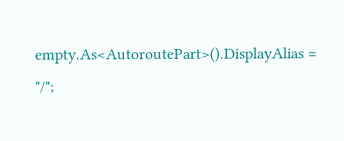empty.As<AutoroutePart>().DisplayAlias = "/";